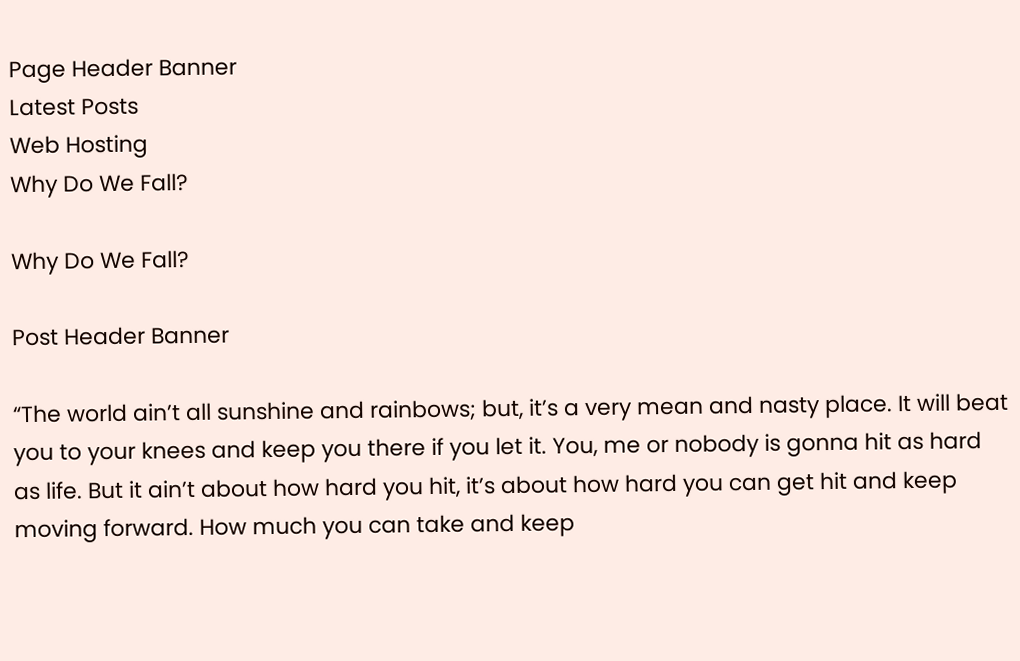Page Header Banner
Latest Posts
Web Hosting
Why Do We Fall?

Why Do We Fall?

Post Header Banner

“The world ain’t all sunshine and rainbows; but, it’s a very mean and nasty place. It will beat you to your knees and keep you there if you let it. You, me or nobody is gonna hit as hard as life. But it ain’t about how hard you hit, it’s about how hard you can get hit and keep moving forward. How much you can take and keep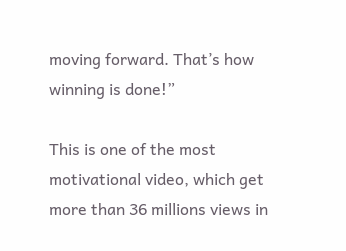moving forward. That’s how winning is done!”

This is one of the most motivational video, which get more than 36 millions views in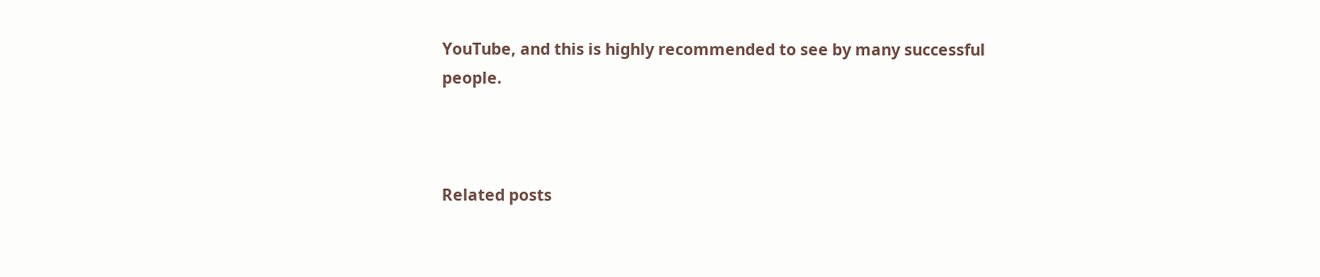YouTube, and this is highly recommended to see by many successful people.



Related posts